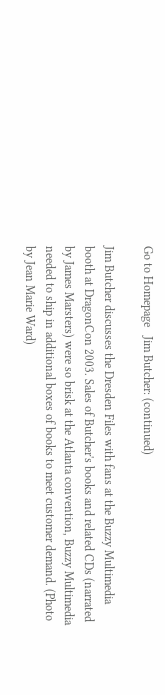Go to Homepage   Jim Butcher: (continued)

Jim Butcher discusses the Dresden Files with fans at the Buzzy Multimedia booth at DragonCon 2003. Sales of Butcher's books and related CDs (narrated by James Marsters) were so brisk at the Atlanta convention, Buzzy Multimedia needed to ship in additional boxes of books to meet customer demand. (Photo by Jean Marie Ward)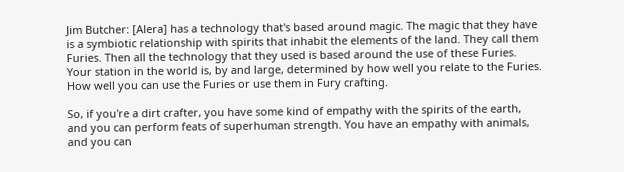Jim Butcher: [Alera] has a technology that's based around magic. The magic that they have is a symbiotic relationship with spirits that inhabit the elements of the land. They call them Furies. Then all the technology that they used is based around the use of these Furies. Your station in the world is, by and large, determined by how well you relate to the Furies. How well you can use the Furies or use them in Fury crafting.

So, if you're a dirt crafter, you have some kind of empathy with the spirits of the earth, and you can perform feats of superhuman strength. You have an empathy with animals, and you can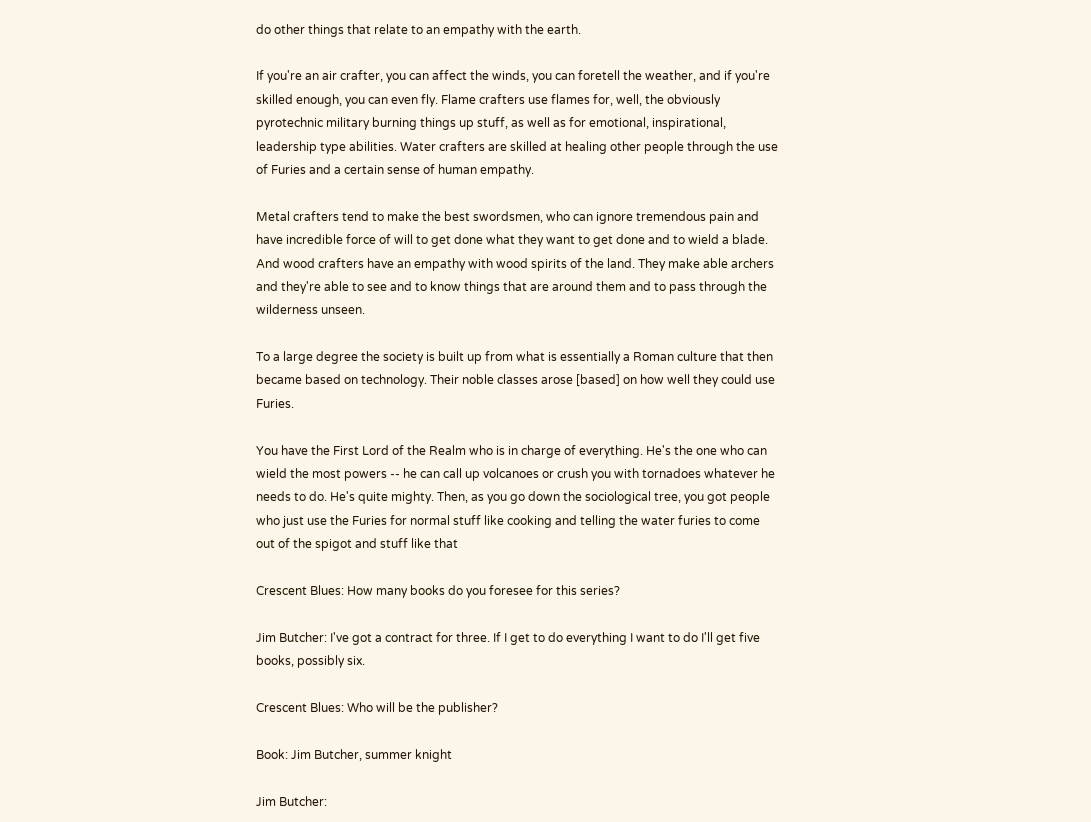do other things that relate to an empathy with the earth.

If you're an air crafter, you can affect the winds, you can foretell the weather, and if you're skilled enough, you can even fly. Flame crafters use flames for, well, the obviously pyrotechnic military burning things up stuff, as well as for emotional, inspirational, leadership type abilities. Water crafters are skilled at healing other people through the use of Furies and a certain sense of human empathy.

Metal crafters tend to make the best swordsmen, who can ignore tremendous pain and have incredible force of will to get done what they want to get done and to wield a blade. And wood crafters have an empathy with wood spirits of the land. They make able archers and they're able to see and to know things that are around them and to pass through the wilderness unseen.

To a large degree the society is built up from what is essentially a Roman culture that then became based on technology. Their noble classes arose [based] on how well they could use Furies.

You have the First Lord of the Realm who is in charge of everything. He's the one who can wield the most powers -- he can call up volcanoes or crush you with tornadoes whatever he needs to do. He's quite mighty. Then, as you go down the sociological tree, you got people who just use the Furies for normal stuff like cooking and telling the water furies to come out of the spigot and stuff like that

Crescent Blues: How many books do you foresee for this series?

Jim Butcher: I've got a contract for three. If I get to do everything I want to do I'll get five books, possibly six.

Crescent Blues: Who will be the publisher?

Book: Jim Butcher, summer knight

Jim Butcher: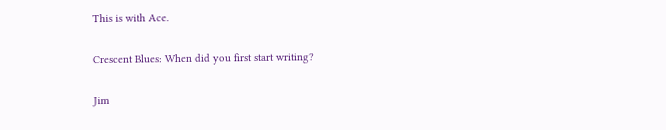This is with Ace.

Crescent Blues: When did you first start writing?

Jim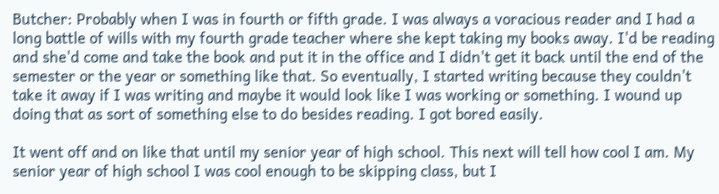Butcher: Probably when I was in fourth or fifth grade. I was always a voracious reader and I had a long battle of wills with my fourth grade teacher where she kept taking my books away. I'd be reading and she'd come and take the book and put it in the office and I didn't get it back until the end of the semester or the year or something like that. So eventually, I started writing because they couldn't take it away if I was writing and maybe it would look like I was working or something. I wound up doing that as sort of something else to do besides reading. I got bored easily.

It went off and on like that until my senior year of high school. This next will tell how cool I am. My senior year of high school I was cool enough to be skipping class, but I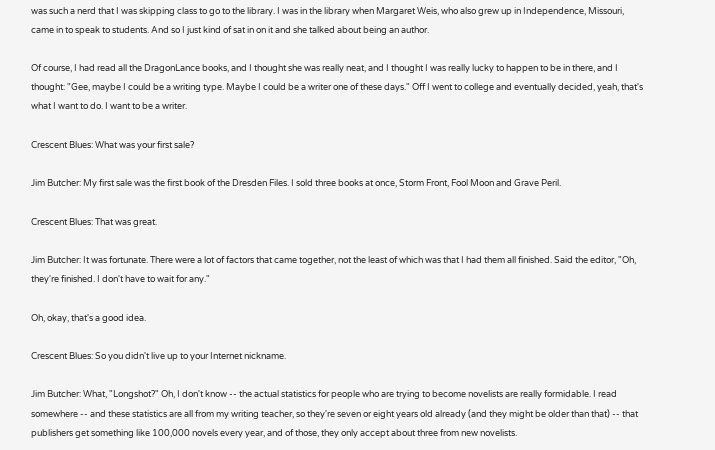was such a nerd that I was skipping class to go to the library. I was in the library when Margaret Weis, who also grew up in Independence, Missouri, came in to speak to students. And so I just kind of sat in on it and she talked about being an author.

Of course, I had read all the DragonLance books, and I thought she was really neat, and I thought I was really lucky to happen to be in there, and I thought: "Gee, maybe I could be a writing type. Maybe I could be a writer one of these days." Off I went to college and eventually decided, yeah, that's what I want to do. I want to be a writer.

Crescent Blues: What was your first sale?

Jim Butcher: My first sale was the first book of the Dresden Files. I sold three books at once, Storm Front, Fool Moon and Grave Peril.

Crescent Blues: That was great.

Jim Butcher: It was fortunate. There were a lot of factors that came together, not the least of which was that I had them all finished. Said the editor, "Oh, they're finished. I don't have to wait for any."

Oh, okay, that's a good idea.

Crescent Blues: So you didn't live up to your Internet nickname.

Jim Butcher: What, "Longshot?" Oh, I don't know -- the actual statistics for people who are trying to become novelists are really formidable. I read somewhere -- and these statistics are all from my writing teacher, so they're seven or eight years old already (and they might be older than that) -- that publishers get something like 100,000 novels every year, and of those, they only accept about three from new novelists.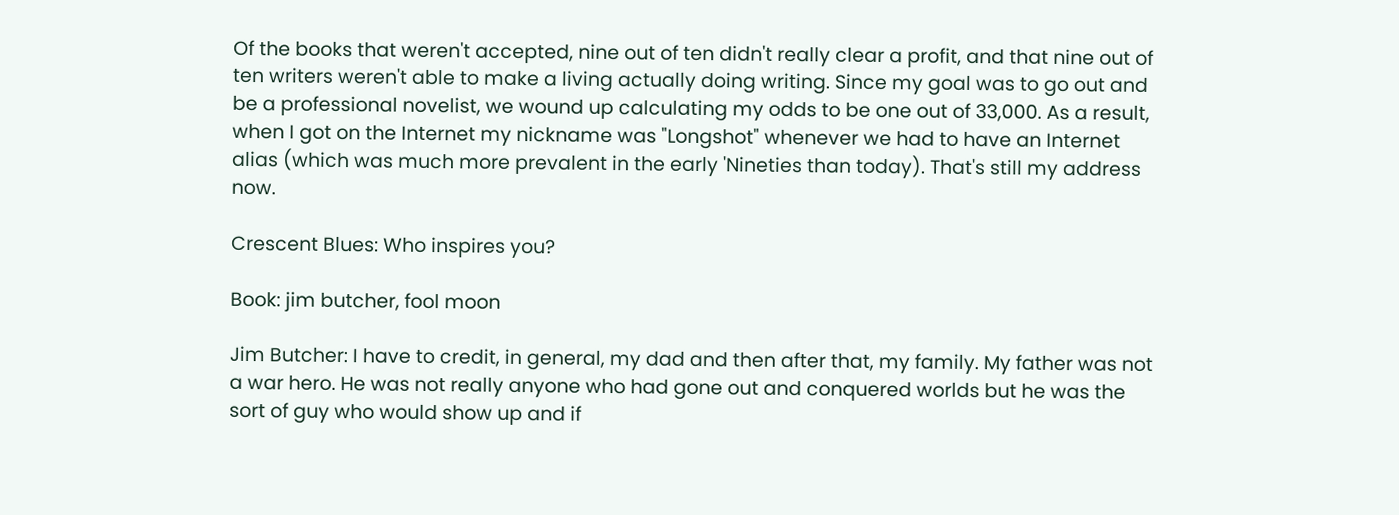Of the books that weren't accepted, nine out of ten didn't really clear a profit, and that nine out of ten writers weren't able to make a living actually doing writing. Since my goal was to go out and be a professional novelist, we wound up calculating my odds to be one out of 33,000. As a result, when I got on the Internet my nickname was "Longshot" whenever we had to have an Internet alias (which was much more prevalent in the early 'Nineties than today). That's still my address now.

Crescent Blues: Who inspires you?

Book: jim butcher, fool moon

Jim Butcher: I have to credit, in general, my dad and then after that, my family. My father was not a war hero. He was not really anyone who had gone out and conquered worlds but he was the sort of guy who would show up and if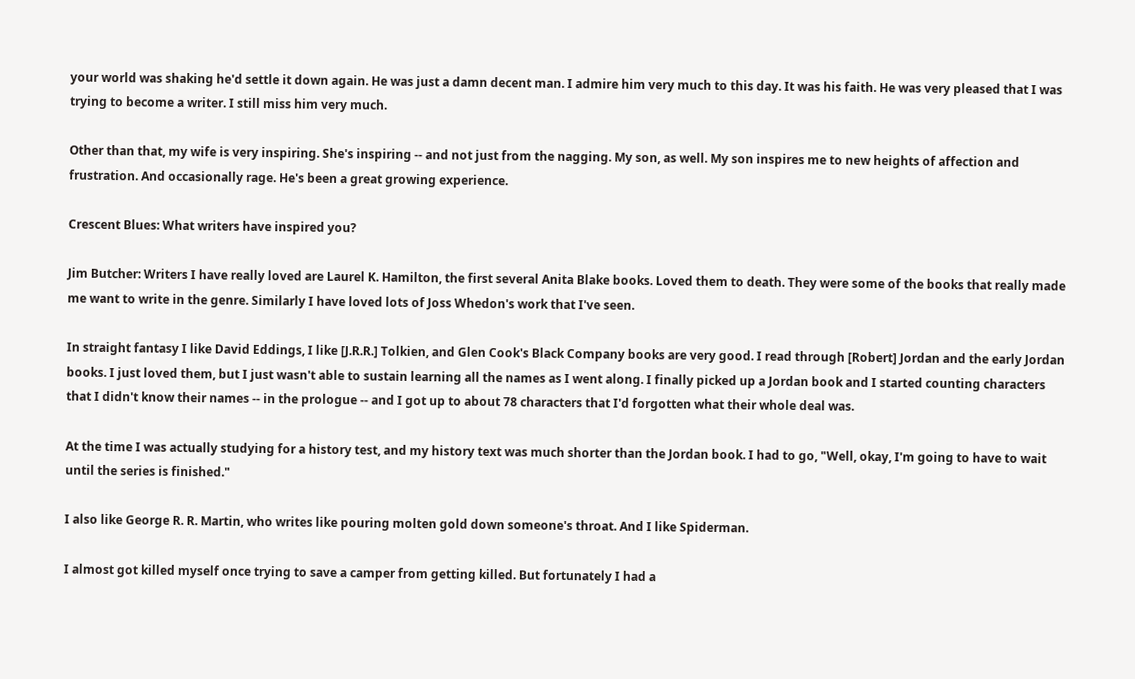your world was shaking he'd settle it down again. He was just a damn decent man. I admire him very much to this day. It was his faith. He was very pleased that I was trying to become a writer. I still miss him very much.

Other than that, my wife is very inspiring. She's inspiring -- and not just from the nagging. My son, as well. My son inspires me to new heights of affection and frustration. And occasionally rage. He's been a great growing experience.

Crescent Blues: What writers have inspired you?

Jim Butcher: Writers I have really loved are Laurel K. Hamilton, the first several Anita Blake books. Loved them to death. They were some of the books that really made me want to write in the genre. Similarly I have loved lots of Joss Whedon's work that I've seen.

In straight fantasy I like David Eddings, I like [J.R.R.] Tolkien, and Glen Cook's Black Company books are very good. I read through [Robert] Jordan and the early Jordan books. I just loved them, but I just wasn't able to sustain learning all the names as I went along. I finally picked up a Jordan book and I started counting characters that I didn't know their names -- in the prologue -- and I got up to about 78 characters that I'd forgotten what their whole deal was.

At the time I was actually studying for a history test, and my history text was much shorter than the Jordan book. I had to go, "Well, okay, I'm going to have to wait until the series is finished."

I also like George R. R. Martin, who writes like pouring molten gold down someone's throat. And I like Spiderman.

I almost got killed myself once trying to save a camper from getting killed. But fortunately I had a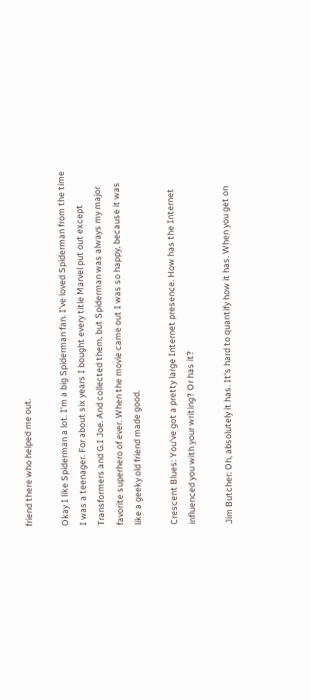friend there who helped me out.

Okay I like Spiderman a lot. I'm a big Spiderman fan. I've loved Spiderman from the time I was a teenager. For about six years I bought every title Marvel put out except Transformers and G.I Joe. And collected them, but Spiderman was always my major favorite superhero of ever. When the movie came out I was so happy, because it was like a geeky old friend made good.

Crescent Blues: You've got a pretty large Internet presence. How has the Internet influenced you with your writing? Or has it?

Jim Butcher: Oh, absolutely it has. It's hard to quantify how it has. When you get on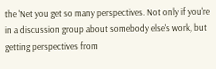the 'Net you get so many perspectives. Not only if you're in a discussion group about somebody else's work, but getting perspectives from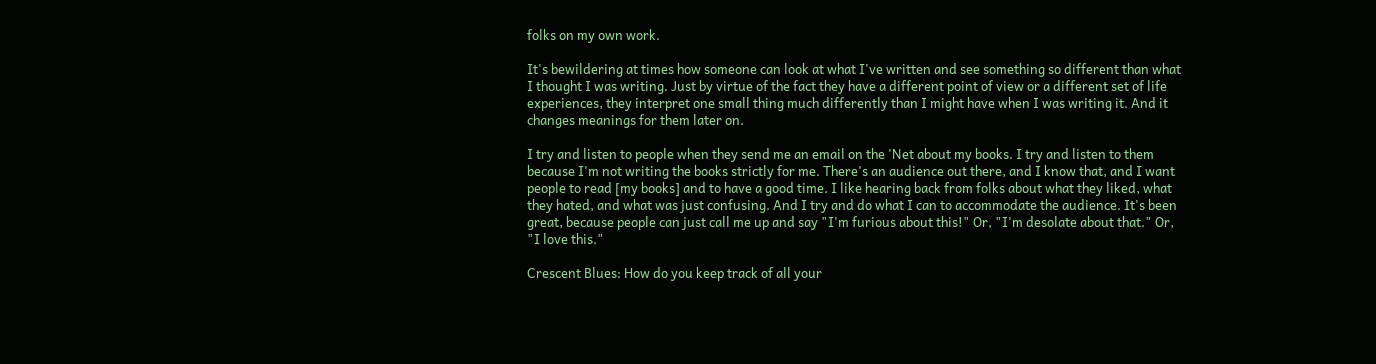folks on my own work.

It's bewildering at times how someone can look at what I've written and see something so different than what I thought I was writing. Just by virtue of the fact they have a different point of view or a different set of life experiences, they interpret one small thing much differently than I might have when I was writing it. And it changes meanings for them later on.

I try and listen to people when they send me an email on the 'Net about my books. I try and listen to them because I'm not writing the books strictly for me. There's an audience out there, and I know that, and I want people to read [my books] and to have a good time. I like hearing back from folks about what they liked, what they hated, and what was just confusing. And I try and do what I can to accommodate the audience. It's been great, because people can just call me up and say "I'm furious about this!" Or, "I'm desolate about that." Or, "I love this."

Crescent Blues: How do you keep track of all your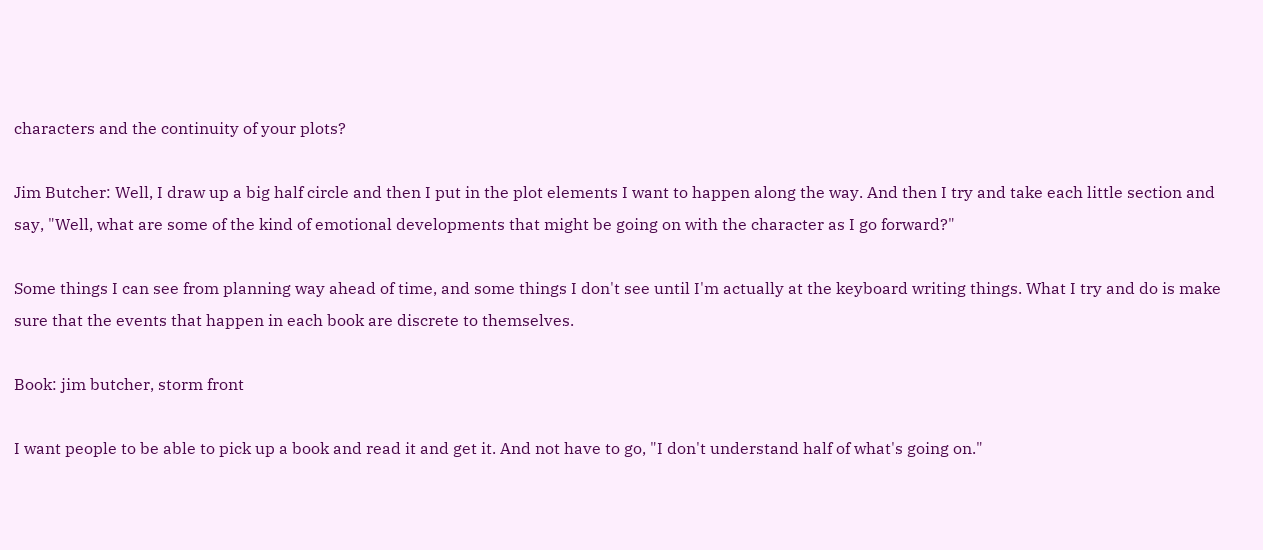characters and the continuity of your plots?

Jim Butcher: Well, I draw up a big half circle and then I put in the plot elements I want to happen along the way. And then I try and take each little section and say, "Well, what are some of the kind of emotional developments that might be going on with the character as I go forward?"

Some things I can see from planning way ahead of time, and some things I don't see until I'm actually at the keyboard writing things. What I try and do is make sure that the events that happen in each book are discrete to themselves.

Book: jim butcher, storm front

I want people to be able to pick up a book and read it and get it. And not have to go, "I don't understand half of what's going on."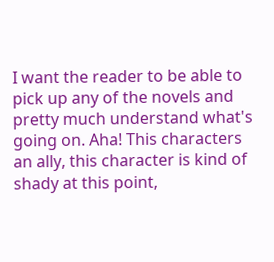I want the reader to be able to pick up any of the novels and pretty much understand what's going on. Aha! This characters an ally, this character is kind of shady at this point,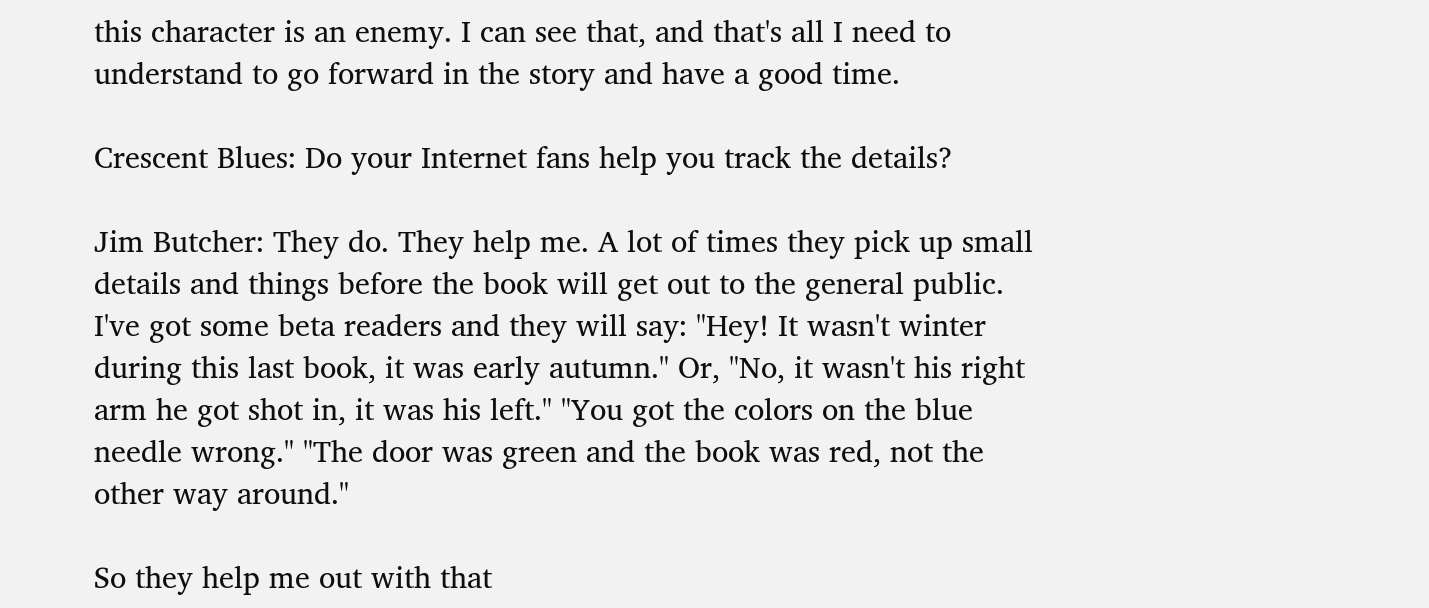this character is an enemy. I can see that, and that's all I need to understand to go forward in the story and have a good time.

Crescent Blues: Do your Internet fans help you track the details?

Jim Butcher: They do. They help me. A lot of times they pick up small details and things before the book will get out to the general public. I've got some beta readers and they will say: "Hey! It wasn't winter during this last book, it was early autumn." Or, "No, it wasn't his right arm he got shot in, it was his left." "You got the colors on the blue needle wrong." "The door was green and the book was red, not the other way around."

So they help me out with that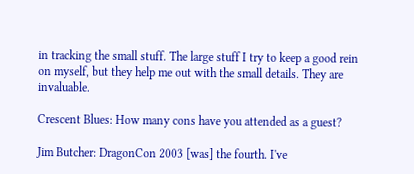in tracking the small stuff. The large stuff I try to keep a good rein on myself, but they help me out with the small details. They are invaluable.

Crescent Blues: How many cons have you attended as a guest?

Jim Butcher: DragonCon 2003 [was] the fourth. I've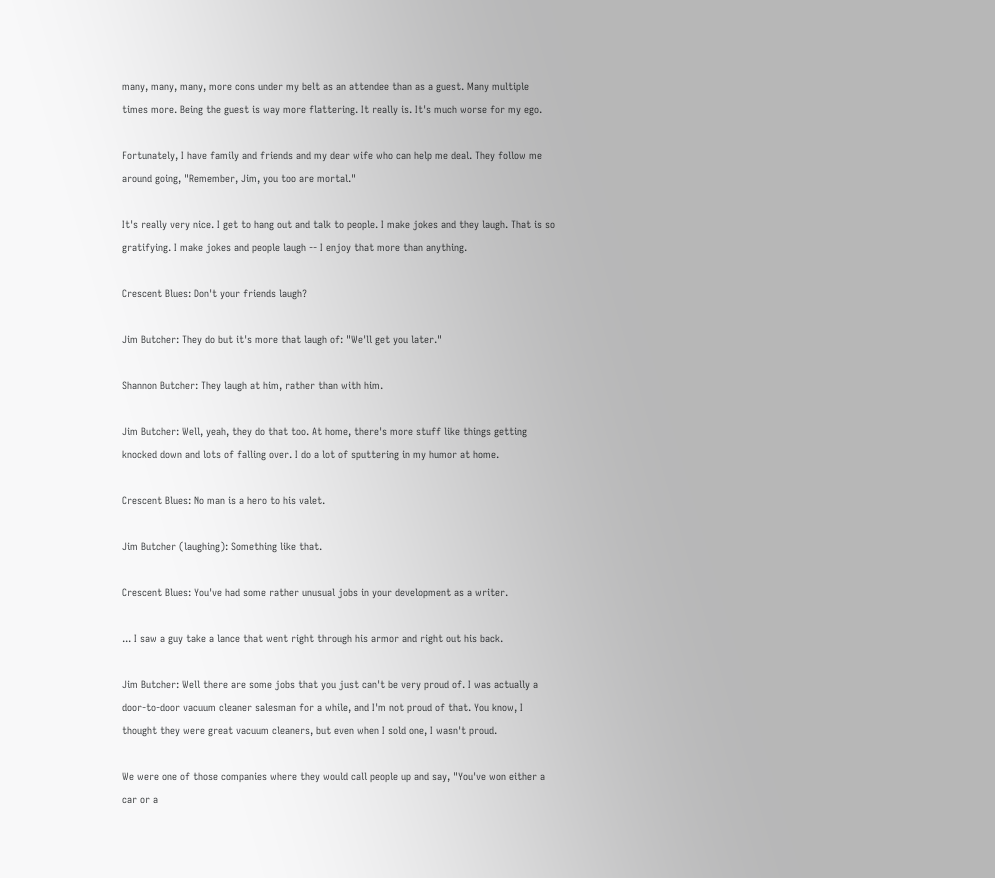many, many, many, more cons under my belt as an attendee than as a guest. Many multiple times more. Being the guest is way more flattering. It really is. It's much worse for my ego.

Fortunately, I have family and friends and my dear wife who can help me deal. They follow me around going, "Remember, Jim, you too are mortal."

It's really very nice. I get to hang out and talk to people. I make jokes and they laugh. That is so gratifying. I make jokes and people laugh -- I enjoy that more than anything.

Crescent Blues: Don't your friends laugh?

Jim Butcher: They do but it's more that laugh of: "We'll get you later."

Shannon Butcher: They laugh at him, rather than with him.

Jim Butcher: Well, yeah, they do that too. At home, there's more stuff like things getting knocked down and lots of falling over. I do a lot of sputtering in my humor at home.

Crescent Blues: No man is a hero to his valet.

Jim Butcher (laughing): Something like that.

Crescent Blues: You've had some rather unusual jobs in your development as a writer.

... I saw a guy take a lance that went right through his armor and right out his back.

Jim Butcher: Well there are some jobs that you just can't be very proud of. I was actually a door-to-door vacuum cleaner salesman for a while, and I'm not proud of that. You know, I thought they were great vacuum cleaners, but even when I sold one, I wasn't proud.

We were one of those companies where they would call people up and say, "You've won either a car or a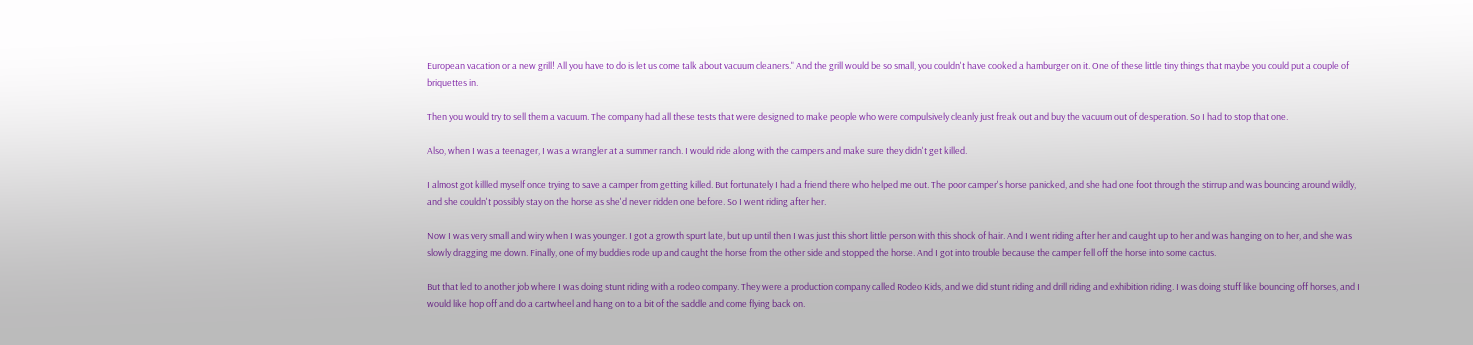European vacation or a new grill! All you have to do is let us come talk about vacuum cleaners." And the grill would be so small, you couldn't have cooked a hamburger on it. One of these little tiny things that maybe you could put a couple of briquettes in.

Then you would try to sell them a vacuum. The company had all these tests that were designed to make people who were compulsively cleanly just freak out and buy the vacuum out of desperation. So I had to stop that one.

Also, when I was a teenager, I was a wrangler at a summer ranch. I would ride along with the campers and make sure they didn't get killed.

I almost got killled myself once trying to save a camper from getting killed. But fortunately I had a friend there who helped me out. The poor camper's horse panicked, and she had one foot through the stirrup and was bouncing around wildly, and she couldn't possibly stay on the horse as she'd never ridden one before. So I went riding after her.

Now I was very small and wiry when I was younger. I got a growth spurt late, but up until then I was just this short little person with this shock of hair. And I went riding after her and caught up to her and was hanging on to her, and she was slowly dragging me down. Finally, one of my buddies rode up and caught the horse from the other side and stopped the horse. And I got into trouble because the camper fell off the horse into some cactus.

But that led to another job where I was doing stunt riding with a rodeo company. They were a production company called Rodeo Kids, and we did stunt riding and drill riding and exhibition riding. I was doing stuff like bouncing off horses, and I would like hop off and do a cartwheel and hang on to a bit of the saddle and come flying back on.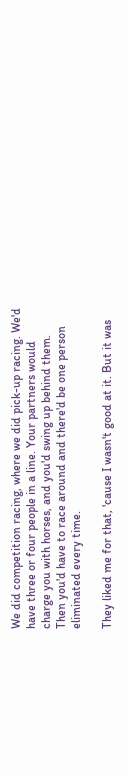We did competition racing, where we did pick-up racing. We'd have three or four people in a line. Your partners would charge you with horses, and you'd swing up behind them. Then you'd have to race around and there'd be one person eliminated every time.

They liked me for that, 'cause I wasn't good at it. But it was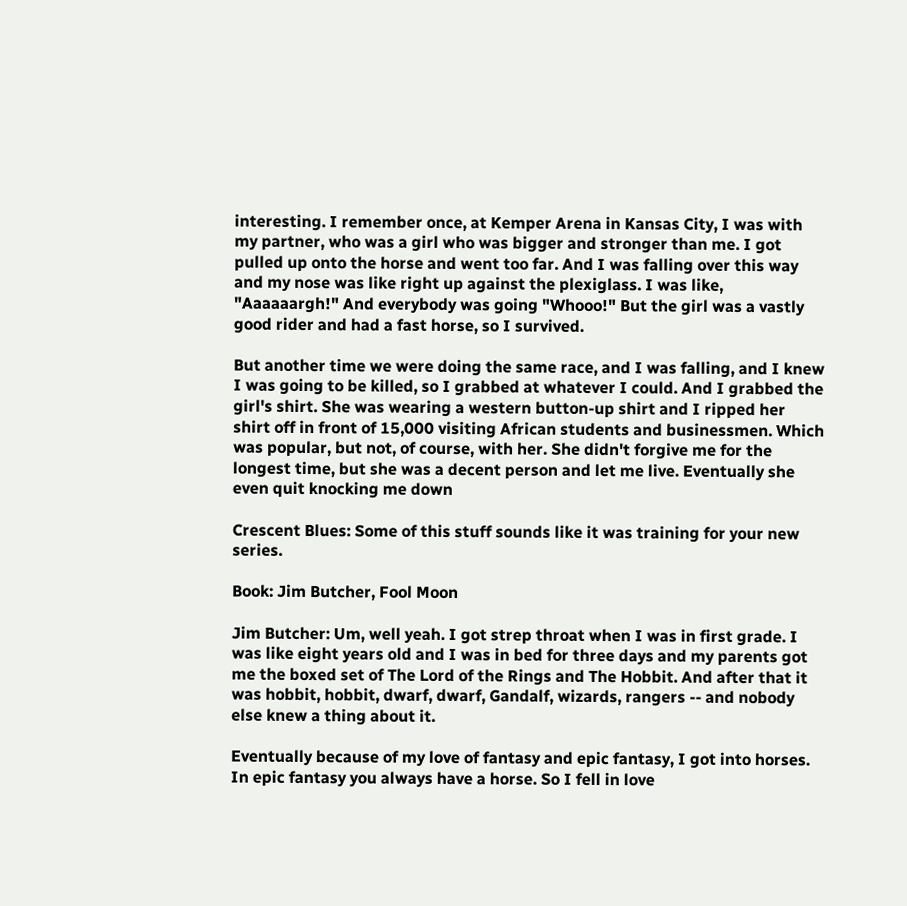interesting. I remember once, at Kemper Arena in Kansas City, I was with my partner, who was a girl who was bigger and stronger than me. I got pulled up onto the horse and went too far. And I was falling over this way and my nose was like right up against the plexiglass. I was like, "Aaaaaargh!" And everybody was going "Whooo!" But the girl was a vastly good rider and had a fast horse, so I survived.

But another time we were doing the same race, and I was falling, and I knew I was going to be killed, so I grabbed at whatever I could. And I grabbed the girl's shirt. She was wearing a western button-up shirt and I ripped her shirt off in front of 15,000 visiting African students and businessmen. Which was popular, but not, of course, with her. She didn't forgive me for the longest time, but she was a decent person and let me live. Eventually she even quit knocking me down

Crescent Blues: Some of this stuff sounds like it was training for your new series.

Book: Jim Butcher, Fool Moon

Jim Butcher: Um, well yeah. I got strep throat when I was in first grade. I was like eight years old and I was in bed for three days and my parents got me the boxed set of The Lord of the Rings and The Hobbit. And after that it was hobbit, hobbit, dwarf, dwarf, Gandalf, wizards, rangers -- and nobody else knew a thing about it.

Eventually because of my love of fantasy and epic fantasy, I got into horses. In epic fantasy you always have a horse. So I fell in love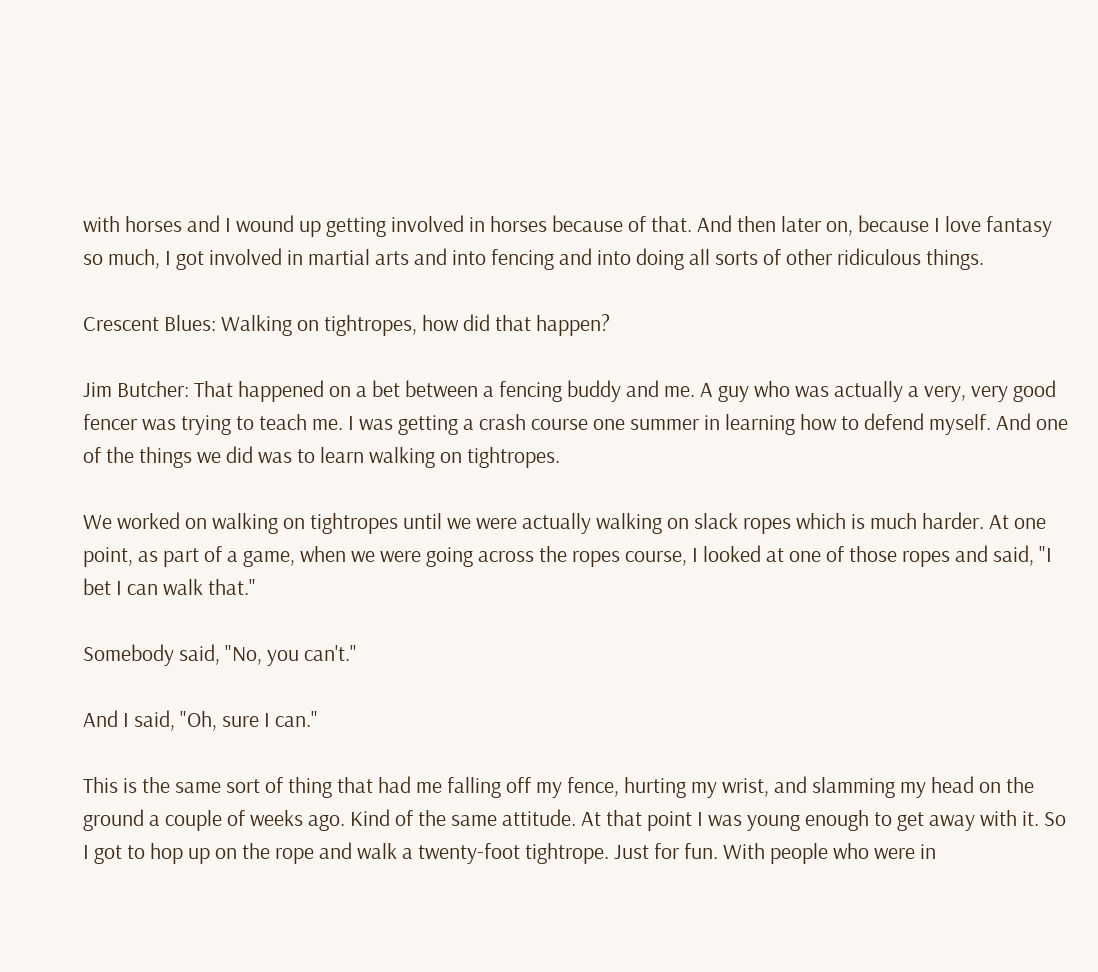with horses and I wound up getting involved in horses because of that. And then later on, because I love fantasy so much, I got involved in martial arts and into fencing and into doing all sorts of other ridiculous things.

Crescent Blues: Walking on tightropes, how did that happen?

Jim Butcher: That happened on a bet between a fencing buddy and me. A guy who was actually a very, very good fencer was trying to teach me. I was getting a crash course one summer in learning how to defend myself. And one of the things we did was to learn walking on tightropes.

We worked on walking on tightropes until we were actually walking on slack ropes which is much harder. At one point, as part of a game, when we were going across the ropes course, I looked at one of those ropes and said, "I bet I can walk that."

Somebody said, "No, you can't."

And I said, "Oh, sure I can."

This is the same sort of thing that had me falling off my fence, hurting my wrist, and slamming my head on the ground a couple of weeks ago. Kind of the same attitude. At that point I was young enough to get away with it. So I got to hop up on the rope and walk a twenty-foot tightrope. Just for fun. With people who were in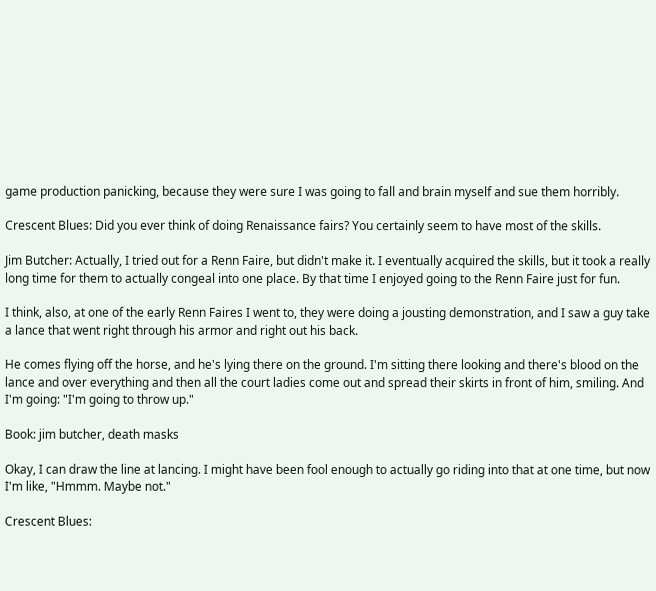game production panicking, because they were sure I was going to fall and brain myself and sue them horribly.

Crescent Blues: Did you ever think of doing Renaissance fairs? You certainly seem to have most of the skills.

Jim Butcher: Actually, I tried out for a Renn Faire, but didn't make it. I eventually acquired the skills, but it took a really long time for them to actually congeal into one place. By that time I enjoyed going to the Renn Faire just for fun.

I think, also, at one of the early Renn Faires I went to, they were doing a jousting demonstration, and I saw a guy take a lance that went right through his armor and right out his back.

He comes flying off the horse, and he's lying there on the ground. I'm sitting there looking and there's blood on the lance and over everything and then all the court ladies come out and spread their skirts in front of him, smiling. And I'm going: "I'm going to throw up."

Book: jim butcher, death masks

Okay, I can draw the line at lancing. I might have been fool enough to actually go riding into that at one time, but now I'm like, "Hmmm. Maybe not."

Crescent Blues: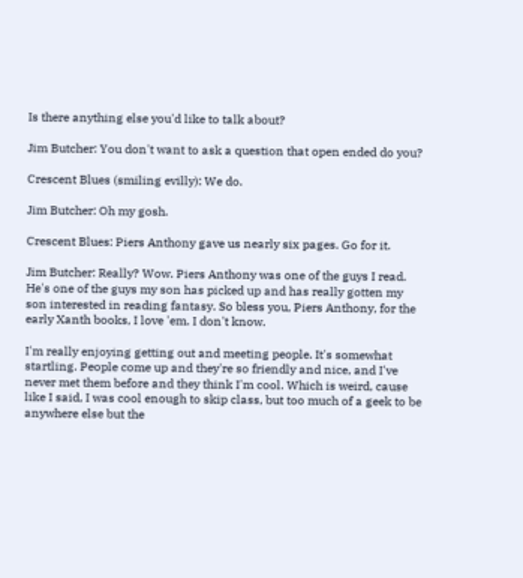Is there anything else you'd like to talk about?

Jim Butcher: You don't want to ask a question that open ended do you?

Crescent Blues (smiling evilly): We do.

Jim Butcher: Oh my gosh.

Crescent Blues: Piers Anthony gave us nearly six pages. Go for it.

Jim Butcher: Really? Wow. Piers Anthony was one of the guys I read. He's one of the guys my son has picked up and has really gotten my son interested in reading fantasy. So bless you, Piers Anthony, for the early Xanth books, I love 'em. I don't know.

I'm really enjoying getting out and meeting people. It's somewhat startling. People come up and they're so friendly and nice, and I've never met them before and they think I'm cool. Which is weird, cause like I said, I was cool enough to skip class, but too much of a geek to be anywhere else but the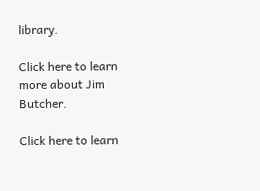library.

Click here to learn more about Jim Butcher.

Click here to learn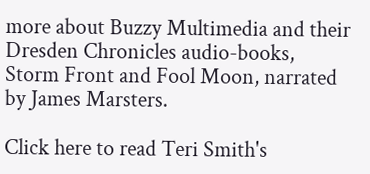more about Buzzy Multimedia and their Dresden Chronicles audio-books, Storm Front and Fool Moon, narrated by James Marsters.

Click here to read Teri Smith's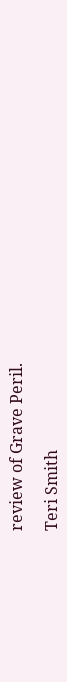review of Grave Peril.

Teri Smith